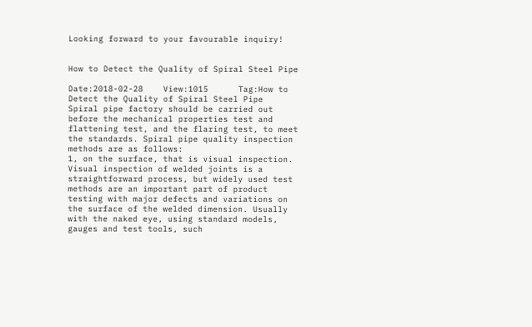Looking forward to your favourable inquiry!


How to Detect the Quality of Spiral Steel Pipe

Date:2018-02-28    View:1015      Tag:How to Detect the Quality of Spiral Steel Pipe
Spiral pipe factory should be carried out before the mechanical properties test and flattening test, and the flaring test, to meet the standards. Spiral pipe quality inspection methods are as follows:
1, on the surface, that is visual inspection. Visual inspection of welded joints is a straightforward process, but widely used test methods are an important part of product testing with major defects and variations on the surface of the welded dimension. Usually with the naked eye, using standard models, gauges and test tools, such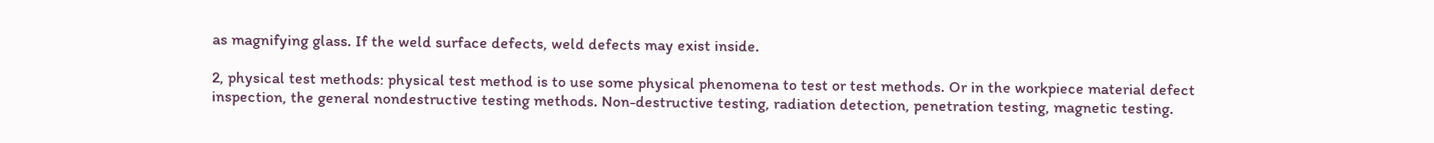as magnifying glass. If the weld surface defects, weld defects may exist inside.

2, physical test methods: physical test method is to use some physical phenomena to test or test methods. Or in the workpiece material defect inspection, the general nondestructive testing methods. Non-destructive testing, radiation detection, penetration testing, magnetic testing.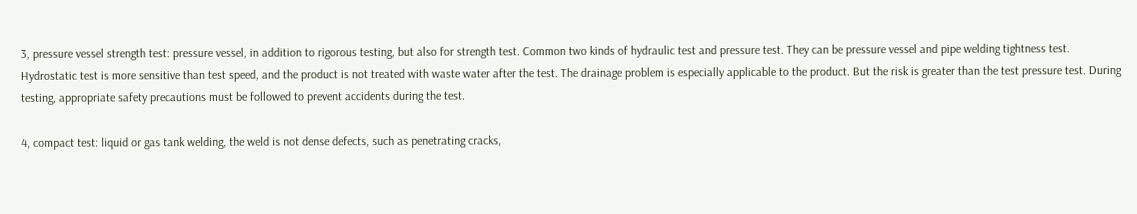3, pressure vessel strength test: pressure vessel, in addition to rigorous testing, but also for strength test. Common two kinds of hydraulic test and pressure test. They can be pressure vessel and pipe welding tightness test. Hydrostatic test is more sensitive than test speed, and the product is not treated with waste water after the test. The drainage problem is especially applicable to the product. But the risk is greater than the test pressure test. During testing, appropriate safety precautions must be followed to prevent accidents during the test.

4, compact test: liquid or gas tank welding, the weld is not dense defects, such as penetrating cracks,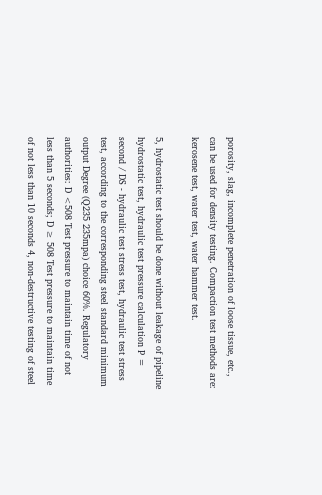porosity, slag, incomplete penetration of loose tissue, etc., can be used for density testing. Compaction test methods are: kerosene test, water test, water hammer test.

5, hydrostatic test should be done without leakage of pipeline hydrostatic test, hydraulic test pressure calculation P = second / DS - hydraulic test stress test, hydraulic test stress test, according to the corresponding steel standard minimum output Degree (Q235 235mpa) choice 60%. Regulatory authorities: D <508 Test pressure to maintain time of not less than 5 seconds; D ≥ 508 Test pressure to maintain time of not less than 10 seconds 4, non-destructive testing of steel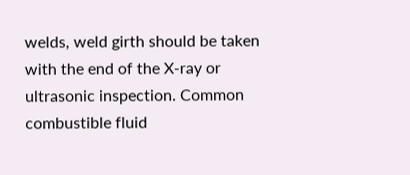welds, weld girth should be taken with the end of the X-ray or ultrasonic inspection. Common combustible fluid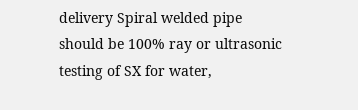delivery Spiral welded pipe should be 100% ray or ultrasonic testing of SX for water,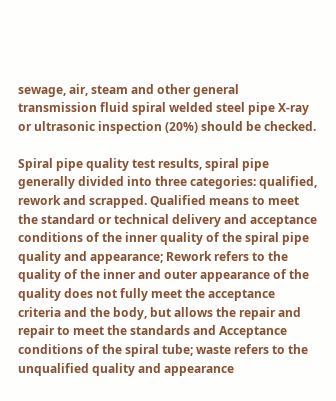sewage, air, steam and other general transmission fluid spiral welded steel pipe X-ray or ultrasonic inspection (20%) should be checked.

Spiral pipe quality test results, spiral pipe generally divided into three categories: qualified, rework and scrapped. Qualified means to meet the standard or technical delivery and acceptance conditions of the inner quality of the spiral pipe quality and appearance; Rework refers to the quality of the inner and outer appearance of the quality does not fully meet the acceptance criteria and the body, but allows the repair and repair to meet the standards and Acceptance conditions of the spiral tube; waste refers to the unqualified quality and appearance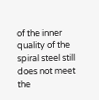of the inner quality of the spiral steel still does not meet the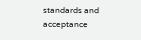standards and acceptance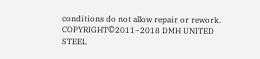conditions do not allow repair or rework.
COPYRIGHT©2011~2018 DMH UNITED STEEL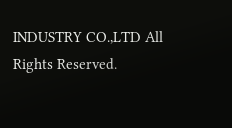INDUSTRY CO.,LTD All Rights Reserved.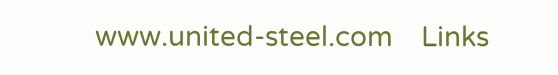www.united-steel.com    Links